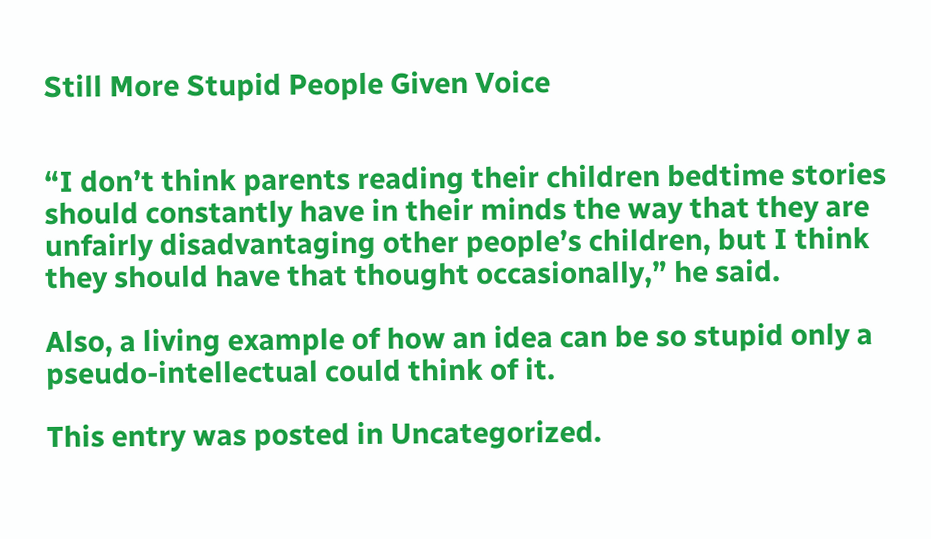Still More Stupid People Given Voice


“I don’t think parents reading their children bedtime stories should constantly have in their minds the way that they are unfairly disadvantaging other people’s children, but I think they should have that thought occasionally,” he said.

Also, a living example of how an idea can be so stupid only a pseudo-intellectual could think of it.

This entry was posted in Uncategorized.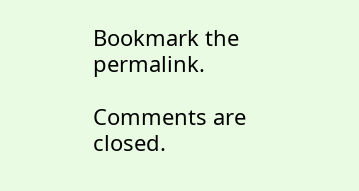Bookmark the permalink.

Comments are closed.